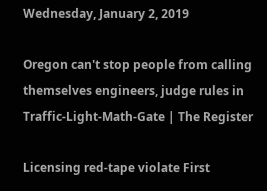Wednesday, January 2, 2019

Oregon can't stop people from calling themselves engineers, judge rules in Traffic-Light-Math-Gate | The Register

Licensing red-tape violate First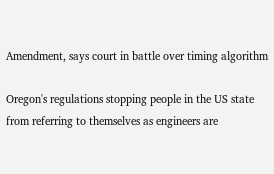Amendment, says court in battle over timing algorithm

Oregon's regulations stopping people in the US state from referring to themselves as engineers are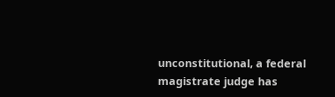unconstitutional, a federal magistrate judge has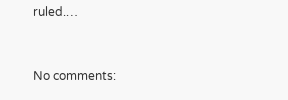ruled.…


No comments: